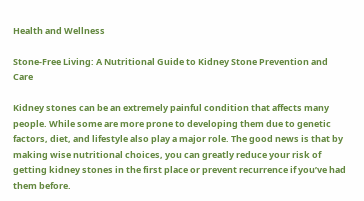Health and Wellness

Stone-Free Living: A Nutritional Guide to Kidney Stone Prevention and Care

Kidney stones can be an extremely painful condition that affects many people. While some are more prone to developing them due to genetic factors, diet, and lifestyle also play a major role. The good news is that by making wise nutritional choices, you can greatly reduce your risk of getting kidney stones in the first place or prevent recurrence if you’ve had them before.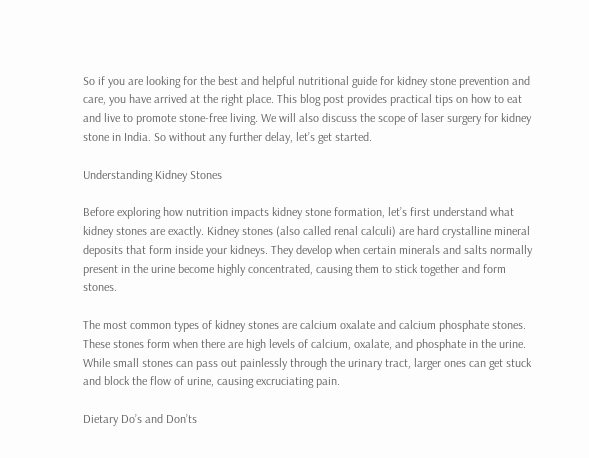So if you are looking for the best and helpful nutritional guide for kidney stone prevention and care, you have arrived at the right place. This blog post provides practical tips on how to eat and live to promote stone-free living. We will also discuss the scope of laser surgery for kidney stone in India. So without any further delay, let’s get started.

Understanding Kidney Stones

Before exploring how nutrition impacts kidney stone formation, let’s first understand what kidney stones are exactly. Kidney stones (also called renal calculi) are hard crystalline mineral deposits that form inside your kidneys. They develop when certain minerals and salts normally present in the urine become highly concentrated, causing them to stick together and form stones.

The most common types of kidney stones are calcium oxalate and calcium phosphate stones. These stones form when there are high levels of calcium, oxalate, and phosphate in the urine. While small stones can pass out painlessly through the urinary tract, larger ones can get stuck and block the flow of urine, causing excruciating pain.

Dietary Do’s and Don’ts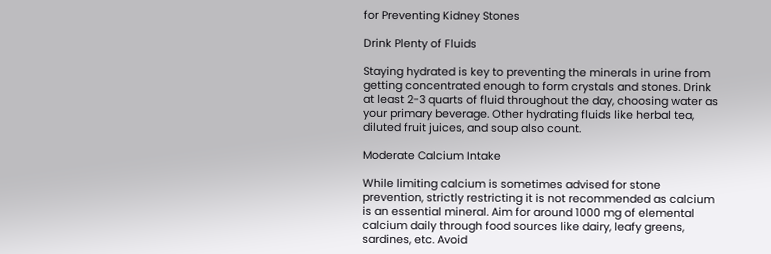for Preventing Kidney Stones

Drink Plenty of Fluids

Staying hydrated is key to preventing the minerals in urine from getting concentrated enough to form crystals and stones. Drink at least 2-3 quarts of fluid throughout the day, choosing water as your primary beverage. Other hydrating fluids like herbal tea, diluted fruit juices, and soup also count.

Moderate Calcium Intake

While limiting calcium is sometimes advised for stone prevention, strictly restricting it is not recommended as calcium is an essential mineral. Aim for around 1000 mg of elemental calcium daily through food sources like dairy, leafy greens, sardines, etc. Avoid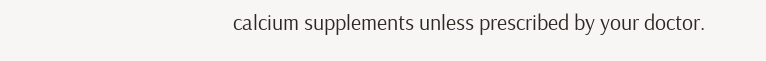calcium supplements unless prescribed by your doctor.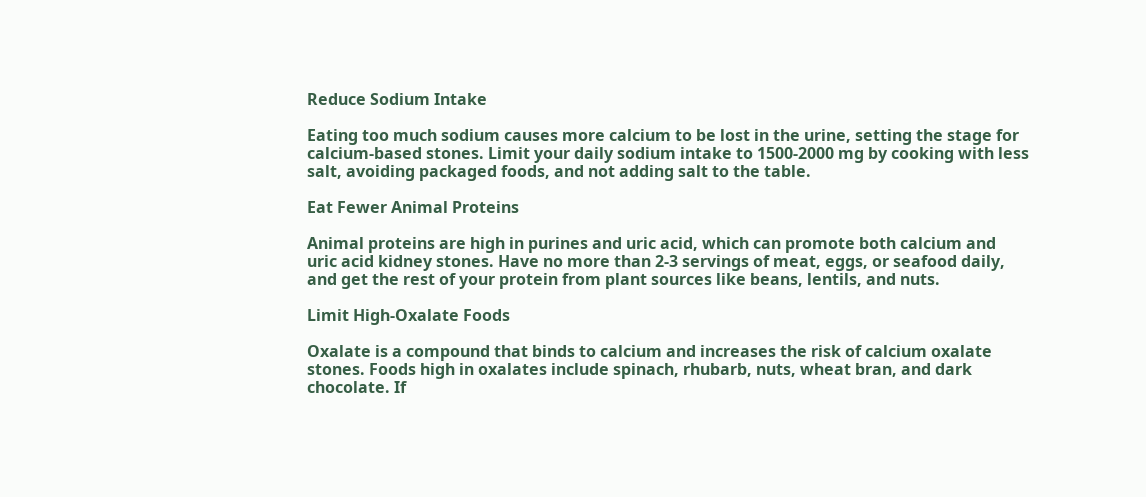Reduce Sodium Intake

Eating too much sodium causes more calcium to be lost in the urine, setting the stage for calcium-based stones. Limit your daily sodium intake to 1500-2000 mg by cooking with less salt, avoiding packaged foods, and not adding salt to the table.

Eat Fewer Animal Proteins

Animal proteins are high in purines and uric acid, which can promote both calcium and uric acid kidney stones. Have no more than 2-3 servings of meat, eggs, or seafood daily, and get the rest of your protein from plant sources like beans, lentils, and nuts.

Limit High-Oxalate Foods

Oxalate is a compound that binds to calcium and increases the risk of calcium oxalate stones. Foods high in oxalates include spinach, rhubarb, nuts, wheat bran, and dark chocolate. If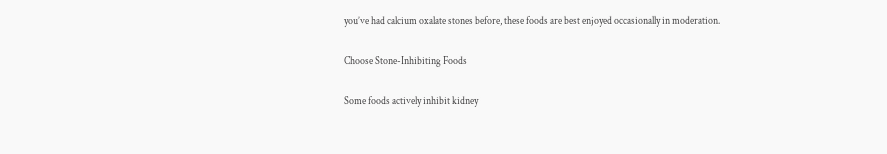you’ve had calcium oxalate stones before, these foods are best enjoyed occasionally in moderation.

Choose Stone-Inhibiting Foods

Some foods actively inhibit kidney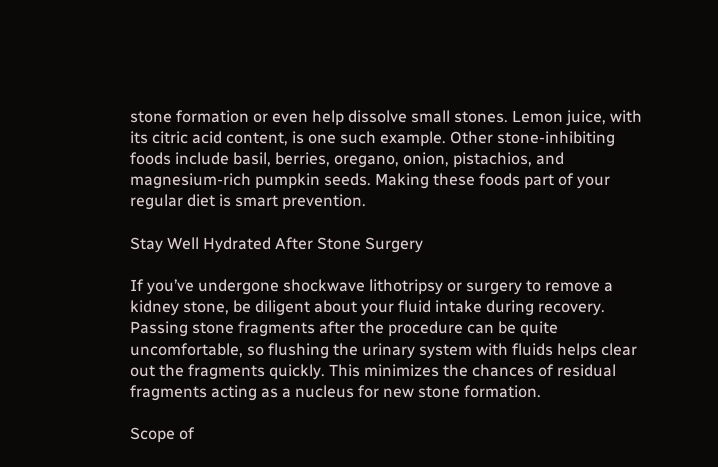stone formation or even help dissolve small stones. Lemon juice, with its citric acid content, is one such example. Other stone-inhibiting foods include basil, berries, oregano, onion, pistachios, and magnesium-rich pumpkin seeds. Making these foods part of your regular diet is smart prevention.

Stay Well Hydrated After Stone Surgery

If you’ve undergone shockwave lithotripsy or surgery to remove a kidney stone, be diligent about your fluid intake during recovery. Passing stone fragments after the procedure can be quite uncomfortable, so flushing the urinary system with fluids helps clear out the fragments quickly. This minimizes the chances of residual fragments acting as a nucleus for new stone formation.

Scope of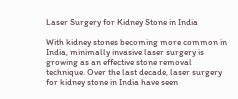Laser Surgery for Kidney Stone in India

With kidney stones becoming more common in India, minimally invasive laser surgery is growing as an effective stone removal technique. Over the last decade, laser surgery for kidney stone in India have seen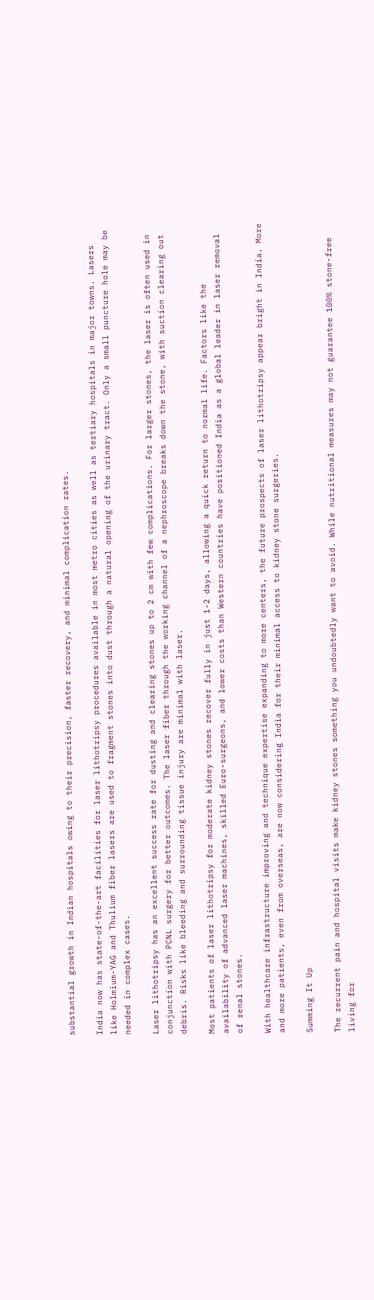substantial growth in Indian hospitals owing to their precision, faster recovery, and minimal complication rates.

India now has state-of-the-art facilities for laser lithotripsy procedures available in most metro cities as well as tertiary hospitals in major towns. Lasers like Holmium-YAG and Thulium fiber lasers are used to fragment stones into dust through a natural opening of the urinary tract. Only a small puncture hole may be needed in complex cases.

Laser lithotripsy has an excellent success rate for dusting and clearing stones up to 2 cm with few complications. For larger stones, the laser is often used in conjunction with PCNL surgery for better outcomes. The laser fiber through the working channel of a nephroscope breaks down the stone, with suction clearing out debris. Risks like bleeding and surrounding tissue injury are minimal with laser.

Most patients of laser lithotripsy for moderate kidney stones recover fully in just 1-2 days, allowing a quick return to normal life. Factors like the availability of advanced laser machines, skilled Euro-surgeons, and lower costs than Western countries have positioned India as a global leader in laser removal of renal stones.

With healthcare infrastructure improving and technique expertise expanding to more centers, the future prospects of laser lithotripsy appear bright in India. More and more patients, even from overseas, are now considering India for their minimal access to kidney stone surgeries.

Summing It Up

The recurrent pain and hospital visits make kidney stones something you undoubtedly want to avoid. While nutritional measures may not guarantee 100% stone-free living for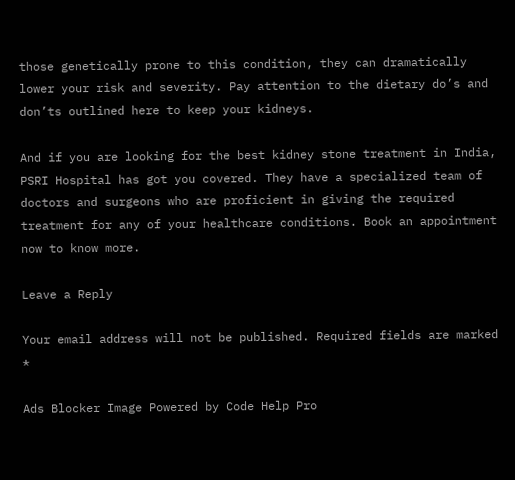those genetically prone to this condition, they can dramatically lower your risk and severity. Pay attention to the dietary do’s and don’ts outlined here to keep your kidneys.

And if you are looking for the best kidney stone treatment in India, PSRI Hospital has got you covered. They have a specialized team of doctors and surgeons who are proficient in giving the required treatment for any of your healthcare conditions. Book an appointment now to know more.

Leave a Reply

Your email address will not be published. Required fields are marked *

Ads Blocker Image Powered by Code Help Pro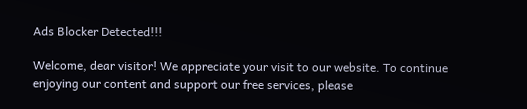Ads Blocker Detected!!!

Welcome, dear visitor! We appreciate your visit to our website. To continue enjoying our content and support our free services, please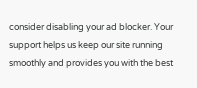consider disabling your ad blocker. Your support helps us keep our site running smoothly and provides you with the best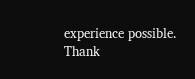experience possible. Thank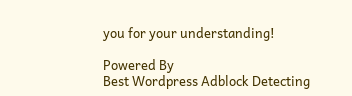you for your understanding!

Powered By
Best Wordpress Adblock Detecting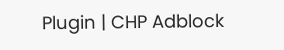Plugin | CHP Adblock